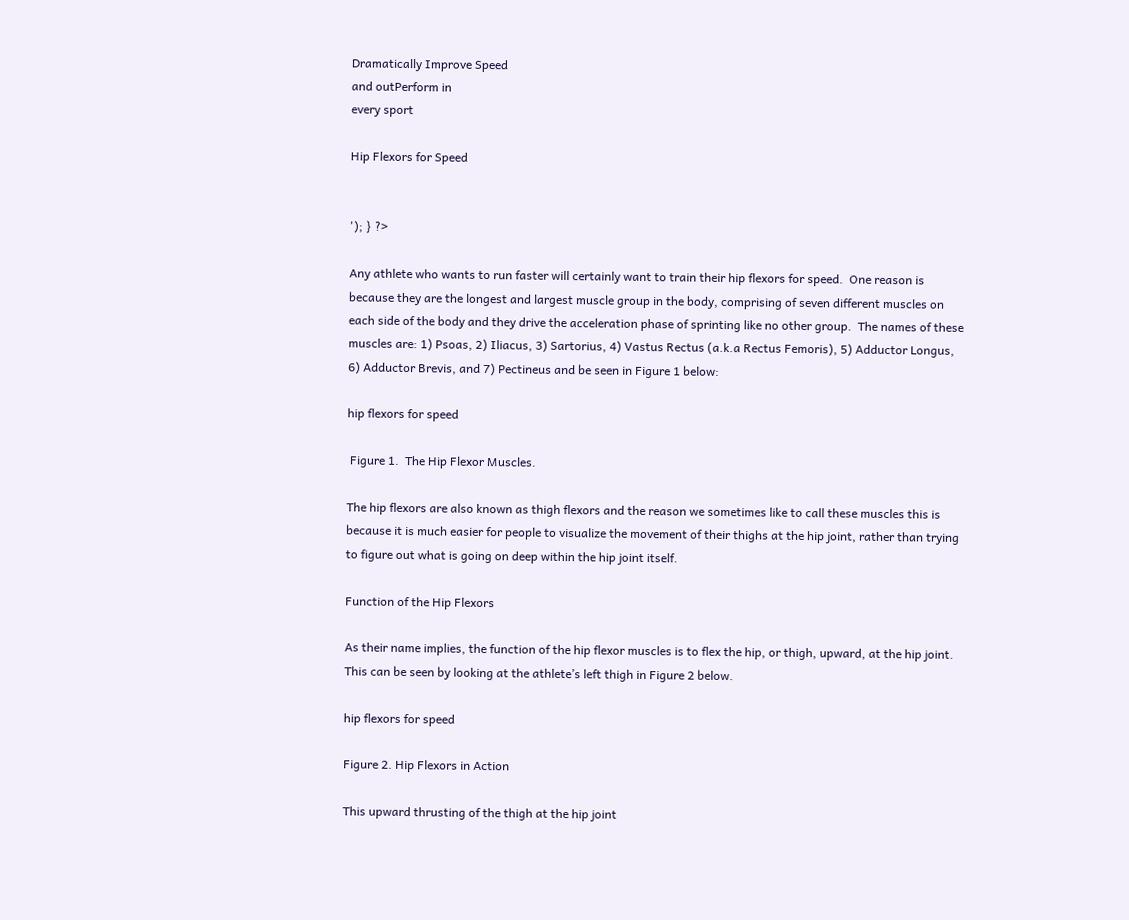Dramatically Improve Speed
and outPerform in
every sport

Hip Flexors for Speed


'); } ?>

Any athlete who wants to run faster will certainly want to train their hip flexors for speed.  One reason is because they are the longest and largest muscle group in the body, comprising of seven different muscles on each side of the body and they drive the acceleration phase of sprinting like no other group.  The names of these muscles are: 1) Psoas, 2) Iliacus, 3) Sartorius, 4) Vastus Rectus (a.k.a Rectus Femoris), 5) Adductor Longus, 6) Adductor Brevis, and 7) Pectineus and be seen in Figure 1 below:

hip flexors for speed

 Figure 1.  The Hip Flexor Muscles.

The hip flexors are also known as thigh flexors and the reason we sometimes like to call these muscles this is because it is much easier for people to visualize the movement of their thighs at the hip joint, rather than trying to figure out what is going on deep within the hip joint itself.

Function of the Hip Flexors

As their name implies, the function of the hip flexor muscles is to flex the hip, or thigh, upward, at the hip joint.  This can be seen by looking at the athlete’s left thigh in Figure 2 below.

hip flexors for speed

Figure 2. Hip Flexors in Action

This upward thrusting of the thigh at the hip joint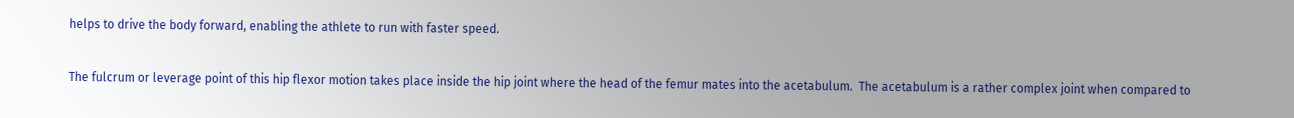helps to drive the body forward, enabling the athlete to run with faster speed.

The fulcrum or leverage point of this hip flexor motion takes place inside the hip joint where the head of the femur mates into the acetabulum.  The acetabulum is a rather complex joint when compared to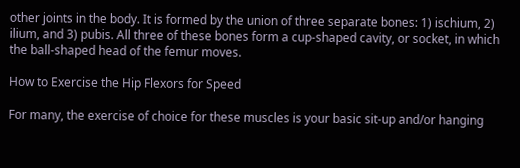other joints in the body. It is formed by the union of three separate bones: 1) ischium, 2) ilium, and 3) pubis. All three of these bones form a cup-shaped cavity, or socket, in which the ball-shaped head of the femur moves.

How to Exercise the Hip Flexors for Speed

For many, the exercise of choice for these muscles is your basic sit-up and/or hanging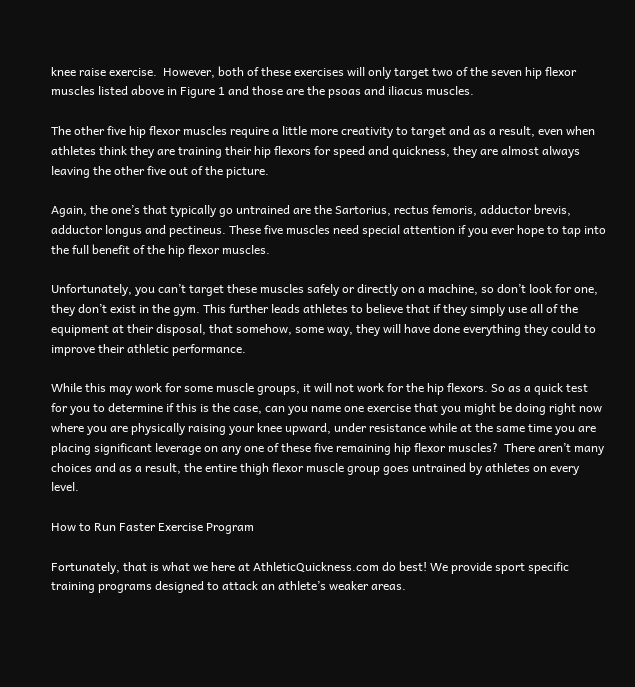knee raise exercise.  However, both of these exercises will only target two of the seven hip flexor muscles listed above in Figure 1 and those are the psoas and iliacus muscles.

The other five hip flexor muscles require a little more creativity to target and as a result, even when athletes think they are training their hip flexors for speed and quickness, they are almost always leaving the other five out of the picture.

Again, the one’s that typically go untrained are the Sartorius, rectus femoris, adductor brevis, adductor longus and pectineus. These five muscles need special attention if you ever hope to tap into the full benefit of the hip flexor muscles.

Unfortunately, you can’t target these muscles safely or directly on a machine, so don’t look for one, they don’t exist in the gym. This further leads athletes to believe that if they simply use all of the equipment at their disposal, that somehow, some way, they will have done everything they could to improve their athletic performance.

While this may work for some muscle groups, it will not work for the hip flexors. So as a quick test for you to determine if this is the case, can you name one exercise that you might be doing right now where you are physically raising your knee upward, under resistance while at the same time you are placing significant leverage on any one of these five remaining hip flexor muscles?  There aren’t many choices and as a result, the entire thigh flexor muscle group goes untrained by athletes on every level.

How to Run Faster Exercise Program

Fortunately, that is what we here at AthleticQuickness.com do best! We provide sport specific training programs designed to attack an athlete’s weaker areas.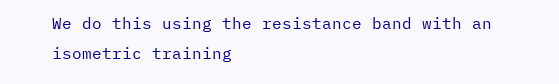We do this using the resistance band with an isometric training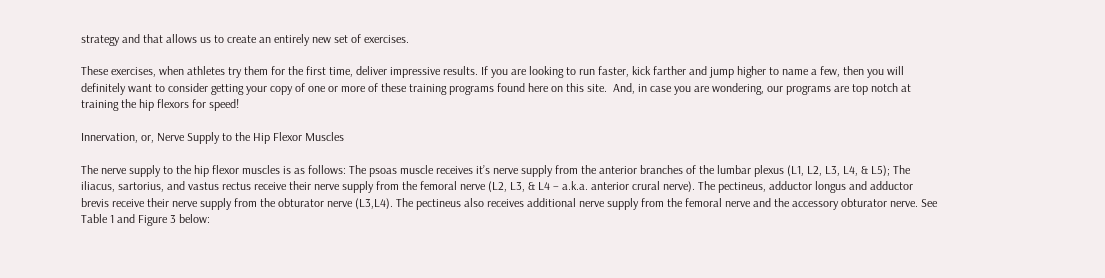strategy and that allows us to create an entirely new set of exercises.

These exercises, when athletes try them for the first time, deliver impressive results. If you are looking to run faster, kick farther and jump higher to name a few, then you will definitely want to consider getting your copy of one or more of these training programs found here on this site.  And, in case you are wondering, our programs are top notch at training the hip flexors for speed!

Innervation, or, Nerve Supply to the Hip Flexor Muscles

The nerve supply to the hip flexor muscles is as follows: The psoas muscle receives it’s nerve supply from the anterior branches of the lumbar plexus (L1, L2, L3, L4, & L5); The iliacus, sartorius, and vastus rectus receive their nerve supply from the femoral nerve (L2, L3, & L4 – a.k.a. anterior crural nerve). The pectineus, adductor longus and adductor brevis receive their nerve supply from the obturator nerve (L3,L4). The pectineus also receives additional nerve supply from the femoral nerve and the accessory obturator nerve. See Table 1 and Figure 3 below: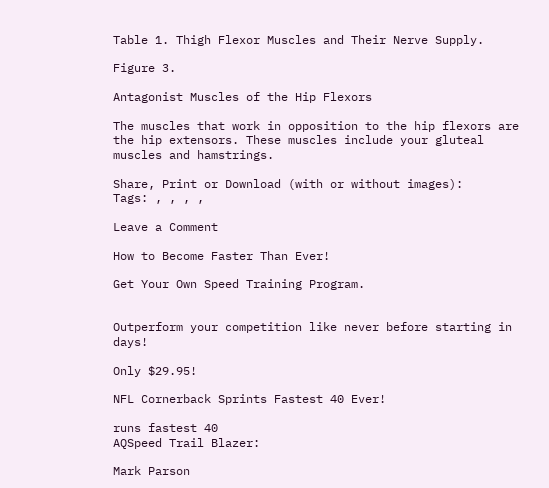Table 1. Thigh Flexor Muscles and Their Nerve Supply.

Figure 3.

Antagonist Muscles of the Hip Flexors

The muscles that work in opposition to the hip flexors are the hip extensors. These muscles include your gluteal muscles and hamstrings.

Share, Print or Download (with or without images):
Tags: , , , ,

Leave a Comment

How to Become Faster Than Ever!

Get Your Own Speed Training Program.


Outperform your competition like never before starting in days!

Only $29.95!

NFL Cornerback Sprints Fastest 40 Ever!

runs fastest 40
AQSpeed Trail Blazer:

Mark Parson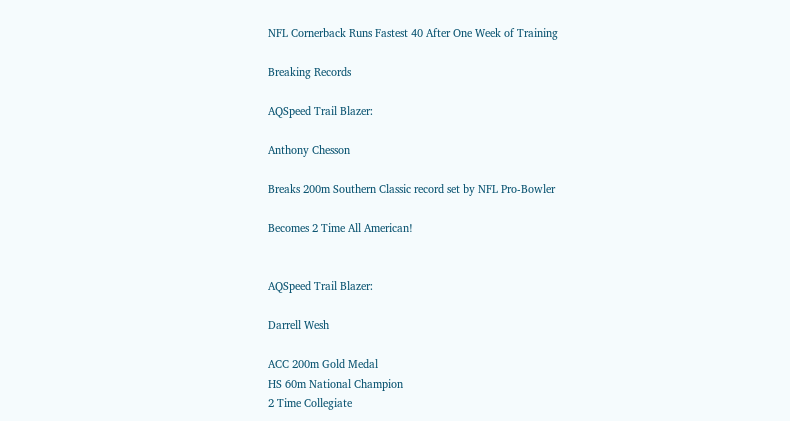NFL Cornerback Runs Fastest 40 After One Week of Training

Breaking Records

AQSpeed Trail Blazer:

Anthony Chesson

Breaks 200m Southern Classic record set by NFL Pro-Bowler

Becomes 2 Time All American!


AQSpeed Trail Blazer:

Darrell Wesh

ACC 200m Gold Medal
HS 60m National Champion
2 Time Collegiate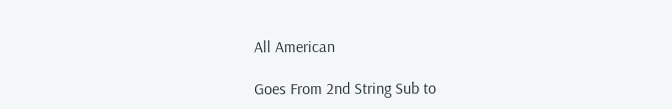All American

Goes From 2nd String Sub to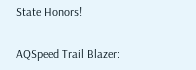State Honors!


AQSpeed Trail Blazer: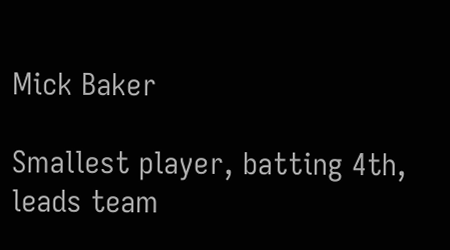Mick Baker

Smallest player, batting 4th, leads team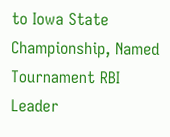to Iowa State Championship, Named Tournament RBI Leader